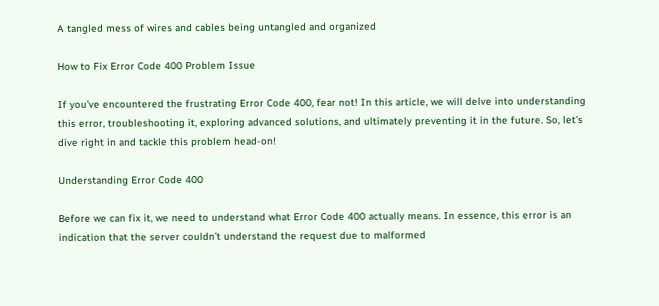A tangled mess of wires and cables being untangled and organized

How to Fix Error Code 400 Problem Issue

If you’ve encountered the frustrating Error Code 400, fear not! In this article, we will delve into understanding this error, troubleshooting it, exploring advanced solutions, and ultimately preventing it in the future. So, let’s dive right in and tackle this problem head-on!

Understanding Error Code 400

Before we can fix it, we need to understand what Error Code 400 actually means. In essence, this error is an indication that the server couldn’t understand the request due to malformed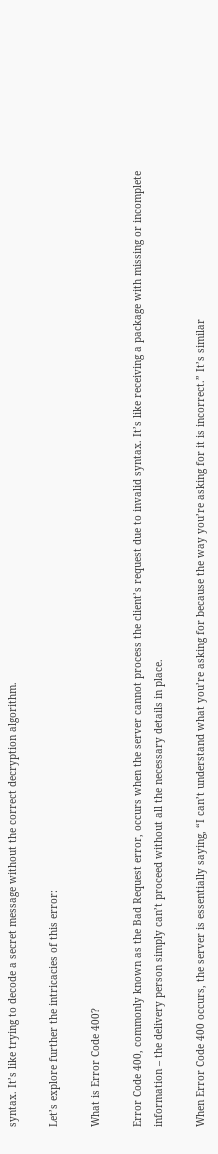syntax. It’s like trying to decode a secret message without the correct decryption algorithm.

Let’s explore further the intricacies of this error:

What is Error Code 400?

Error Code 400, commonly known as the Bad Request error, occurs when the server cannot process the client’s request due to invalid syntax. It’s like receiving a package with missing or incomplete information – the delivery person simply can’t proceed without all the necessary details in place.

When Error Code 400 occurs, the server is essentially saying, “I can’t understand what you’re asking for because the way you’re asking for it is incorrect.” It’s similar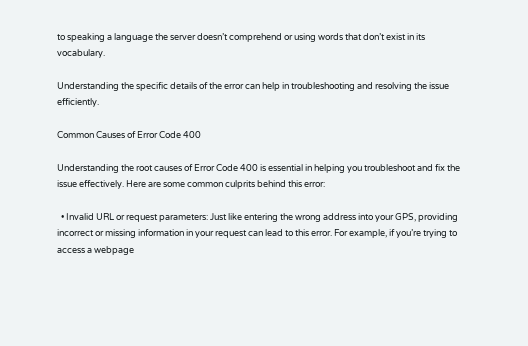to speaking a language the server doesn’t comprehend or using words that don’t exist in its vocabulary.

Understanding the specific details of the error can help in troubleshooting and resolving the issue efficiently.

Common Causes of Error Code 400

Understanding the root causes of Error Code 400 is essential in helping you troubleshoot and fix the issue effectively. Here are some common culprits behind this error:

  • Invalid URL or request parameters: Just like entering the wrong address into your GPS, providing incorrect or missing information in your request can lead to this error. For example, if you’re trying to access a webpage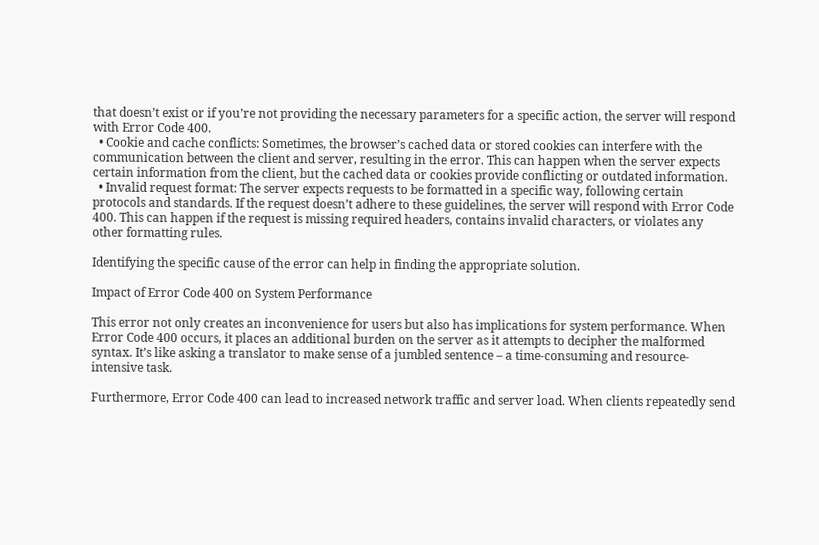that doesn’t exist or if you’re not providing the necessary parameters for a specific action, the server will respond with Error Code 400.
  • Cookie and cache conflicts: Sometimes, the browser’s cached data or stored cookies can interfere with the communication between the client and server, resulting in the error. This can happen when the server expects certain information from the client, but the cached data or cookies provide conflicting or outdated information.
  • Invalid request format: The server expects requests to be formatted in a specific way, following certain protocols and standards. If the request doesn’t adhere to these guidelines, the server will respond with Error Code 400. This can happen if the request is missing required headers, contains invalid characters, or violates any other formatting rules.

Identifying the specific cause of the error can help in finding the appropriate solution.

Impact of Error Code 400 on System Performance

This error not only creates an inconvenience for users but also has implications for system performance. When Error Code 400 occurs, it places an additional burden on the server as it attempts to decipher the malformed syntax. It’s like asking a translator to make sense of a jumbled sentence – a time-consuming and resource-intensive task.

Furthermore, Error Code 400 can lead to increased network traffic and server load. When clients repeatedly send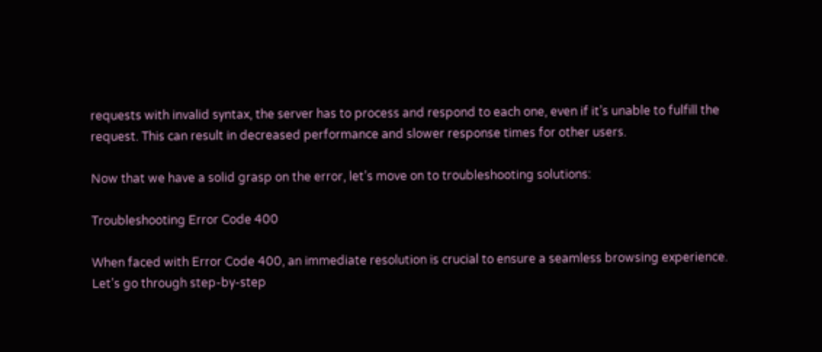requests with invalid syntax, the server has to process and respond to each one, even if it’s unable to fulfill the request. This can result in decreased performance and slower response times for other users.

Now that we have a solid grasp on the error, let’s move on to troubleshooting solutions:

Troubleshooting Error Code 400

When faced with Error Code 400, an immediate resolution is crucial to ensure a seamless browsing experience. Let’s go through step-by-step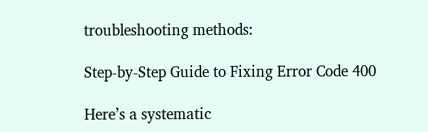troubleshooting methods:

Step-by-Step Guide to Fixing Error Code 400

Here’s a systematic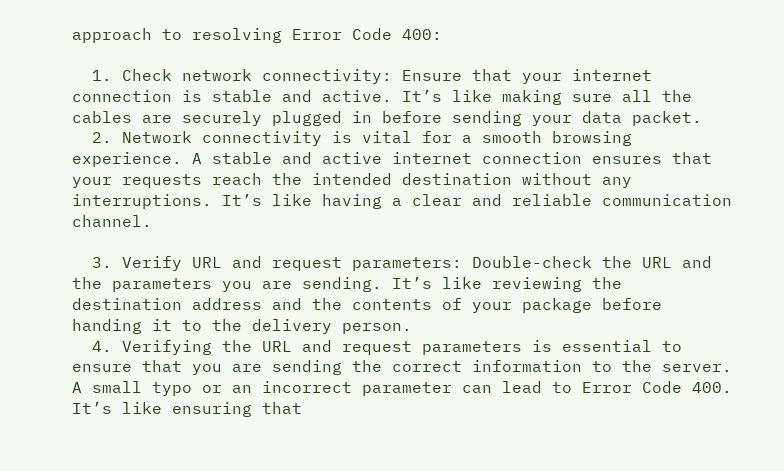approach to resolving Error Code 400:

  1. Check network connectivity: Ensure that your internet connection is stable and active. It’s like making sure all the cables are securely plugged in before sending your data packet.
  2. Network connectivity is vital for a smooth browsing experience. A stable and active internet connection ensures that your requests reach the intended destination without any interruptions. It’s like having a clear and reliable communication channel.

  3. Verify URL and request parameters: Double-check the URL and the parameters you are sending. It’s like reviewing the destination address and the contents of your package before handing it to the delivery person.
  4. Verifying the URL and request parameters is essential to ensure that you are sending the correct information to the server. A small typo or an incorrect parameter can lead to Error Code 400. It’s like ensuring that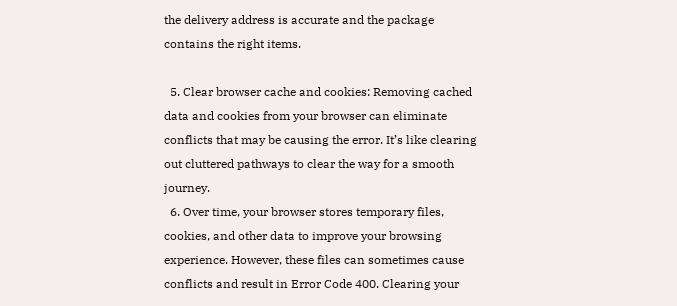the delivery address is accurate and the package contains the right items.

  5. Clear browser cache and cookies: Removing cached data and cookies from your browser can eliminate conflicts that may be causing the error. It’s like clearing out cluttered pathways to clear the way for a smooth journey.
  6. Over time, your browser stores temporary files, cookies, and other data to improve your browsing experience. However, these files can sometimes cause conflicts and result in Error Code 400. Clearing your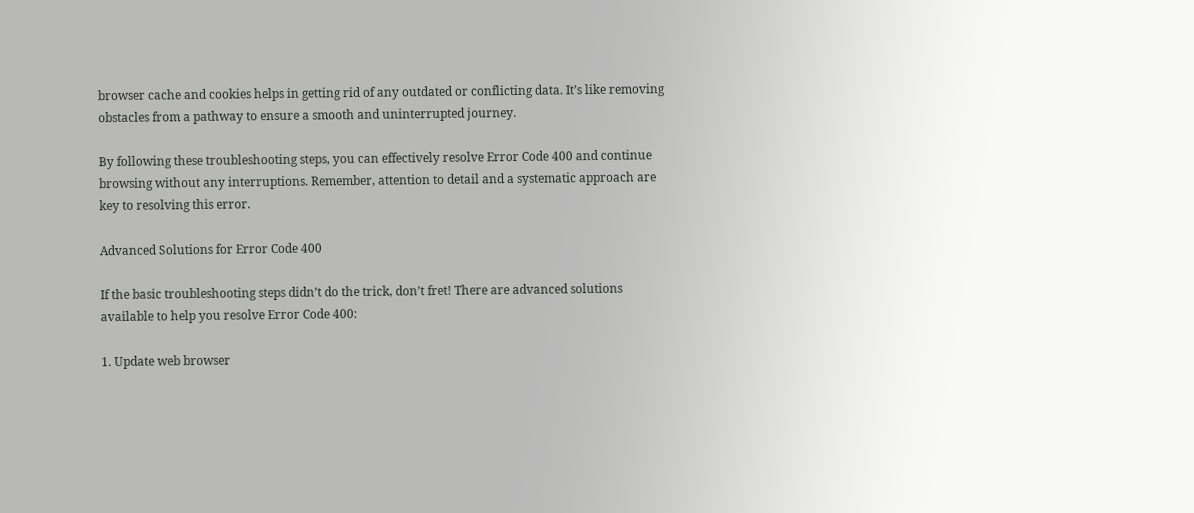browser cache and cookies helps in getting rid of any outdated or conflicting data. It’s like removing obstacles from a pathway to ensure a smooth and uninterrupted journey.

By following these troubleshooting steps, you can effectively resolve Error Code 400 and continue browsing without any interruptions. Remember, attention to detail and a systematic approach are key to resolving this error.

Advanced Solutions for Error Code 400

If the basic troubleshooting steps didn’t do the trick, don’t fret! There are advanced solutions available to help you resolve Error Code 400:

1. Update web browser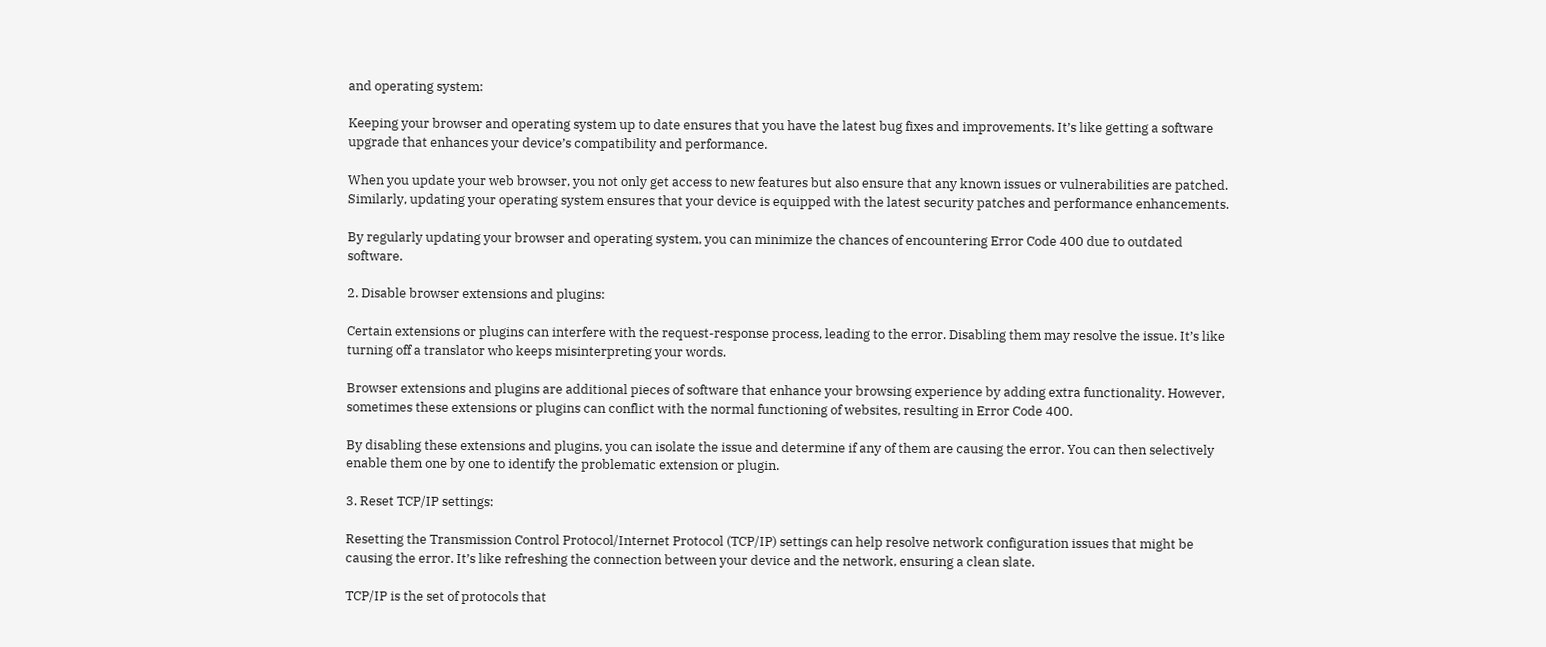and operating system:

Keeping your browser and operating system up to date ensures that you have the latest bug fixes and improvements. It’s like getting a software upgrade that enhances your device’s compatibility and performance.

When you update your web browser, you not only get access to new features but also ensure that any known issues or vulnerabilities are patched. Similarly, updating your operating system ensures that your device is equipped with the latest security patches and performance enhancements.

By regularly updating your browser and operating system, you can minimize the chances of encountering Error Code 400 due to outdated software.

2. Disable browser extensions and plugins:

Certain extensions or plugins can interfere with the request-response process, leading to the error. Disabling them may resolve the issue. It’s like turning off a translator who keeps misinterpreting your words.

Browser extensions and plugins are additional pieces of software that enhance your browsing experience by adding extra functionality. However, sometimes these extensions or plugins can conflict with the normal functioning of websites, resulting in Error Code 400.

By disabling these extensions and plugins, you can isolate the issue and determine if any of them are causing the error. You can then selectively enable them one by one to identify the problematic extension or plugin.

3. Reset TCP/IP settings:

Resetting the Transmission Control Protocol/Internet Protocol (TCP/IP) settings can help resolve network configuration issues that might be causing the error. It’s like refreshing the connection between your device and the network, ensuring a clean slate.

TCP/IP is the set of protocols that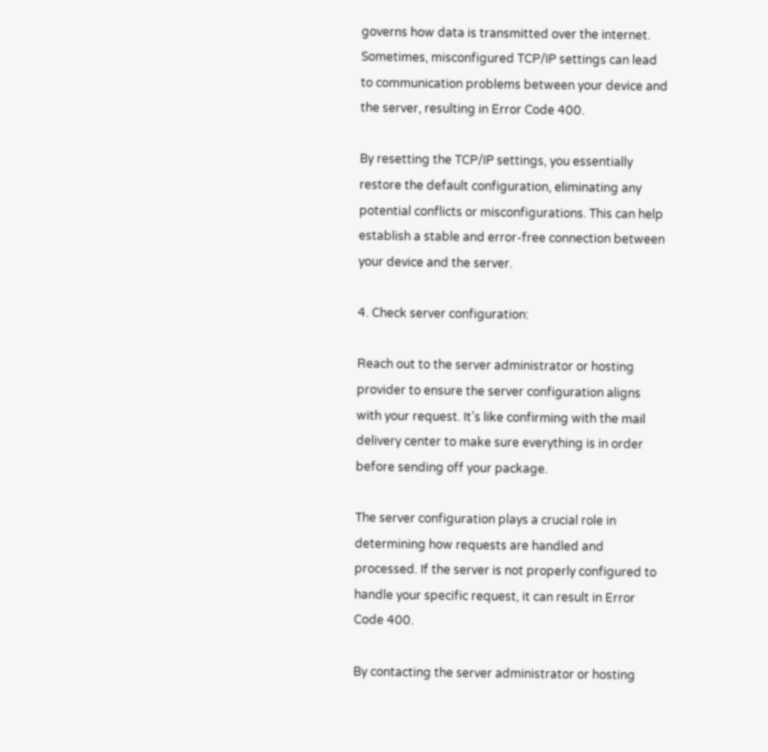governs how data is transmitted over the internet. Sometimes, misconfigured TCP/IP settings can lead to communication problems between your device and the server, resulting in Error Code 400.

By resetting the TCP/IP settings, you essentially restore the default configuration, eliminating any potential conflicts or misconfigurations. This can help establish a stable and error-free connection between your device and the server.

4. Check server configuration:

Reach out to the server administrator or hosting provider to ensure the server configuration aligns with your request. It’s like confirming with the mail delivery center to make sure everything is in order before sending off your package.

The server configuration plays a crucial role in determining how requests are handled and processed. If the server is not properly configured to handle your specific request, it can result in Error Code 400.

By contacting the server administrator or hosting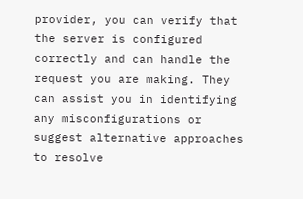provider, you can verify that the server is configured correctly and can handle the request you are making. They can assist you in identifying any misconfigurations or suggest alternative approaches to resolve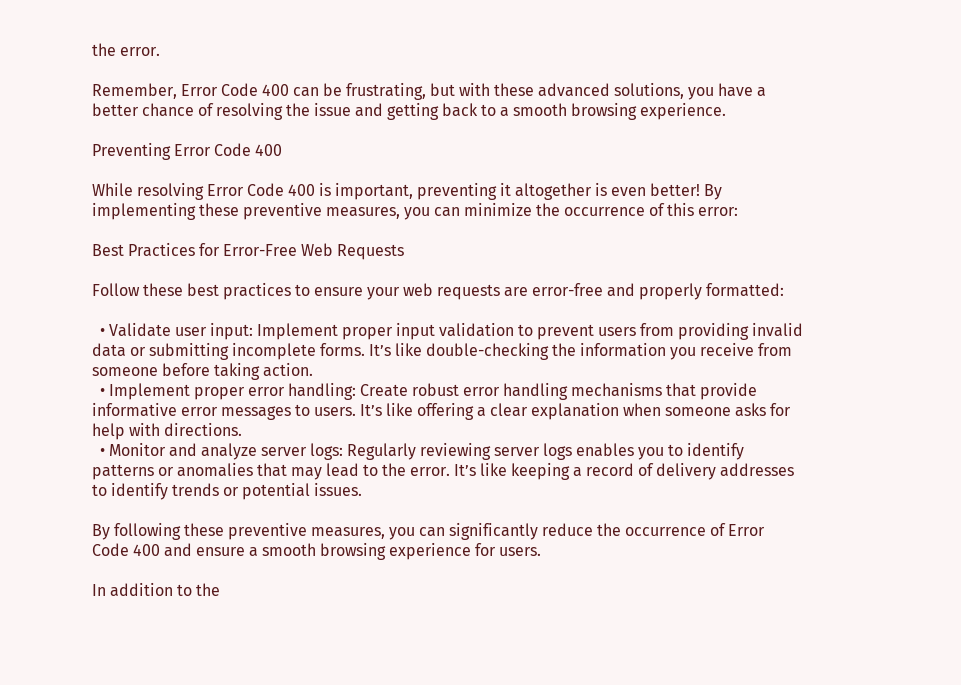the error.

Remember, Error Code 400 can be frustrating, but with these advanced solutions, you have a better chance of resolving the issue and getting back to a smooth browsing experience.

Preventing Error Code 400

While resolving Error Code 400 is important, preventing it altogether is even better! By implementing these preventive measures, you can minimize the occurrence of this error:

Best Practices for Error-Free Web Requests

Follow these best practices to ensure your web requests are error-free and properly formatted:

  • Validate user input: Implement proper input validation to prevent users from providing invalid data or submitting incomplete forms. It’s like double-checking the information you receive from someone before taking action.
  • Implement proper error handling: Create robust error handling mechanisms that provide informative error messages to users. It’s like offering a clear explanation when someone asks for help with directions.
  • Monitor and analyze server logs: Regularly reviewing server logs enables you to identify patterns or anomalies that may lead to the error. It’s like keeping a record of delivery addresses to identify trends or potential issues.

By following these preventive measures, you can significantly reduce the occurrence of Error Code 400 and ensure a smooth browsing experience for users.

In addition to the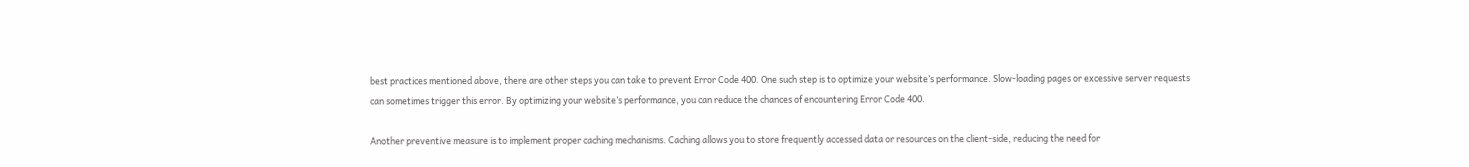best practices mentioned above, there are other steps you can take to prevent Error Code 400. One such step is to optimize your website’s performance. Slow-loading pages or excessive server requests can sometimes trigger this error. By optimizing your website’s performance, you can reduce the chances of encountering Error Code 400.

Another preventive measure is to implement proper caching mechanisms. Caching allows you to store frequently accessed data or resources on the client-side, reducing the need for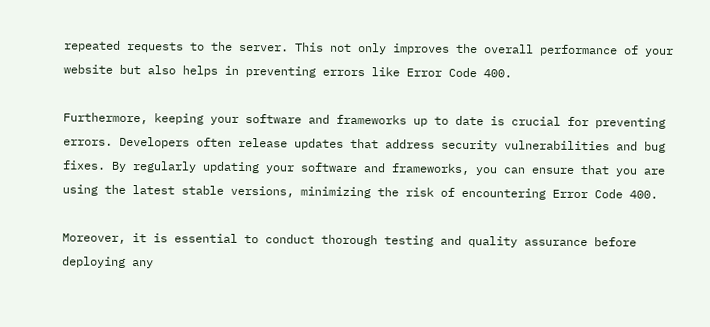repeated requests to the server. This not only improves the overall performance of your website but also helps in preventing errors like Error Code 400.

Furthermore, keeping your software and frameworks up to date is crucial for preventing errors. Developers often release updates that address security vulnerabilities and bug fixes. By regularly updating your software and frameworks, you can ensure that you are using the latest stable versions, minimizing the risk of encountering Error Code 400.

Moreover, it is essential to conduct thorough testing and quality assurance before deploying any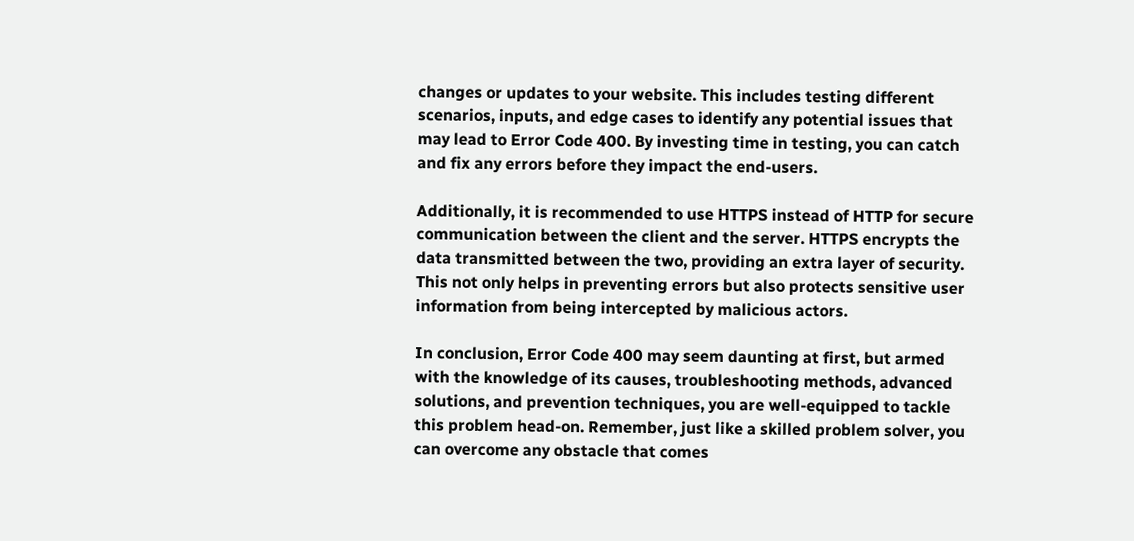changes or updates to your website. This includes testing different scenarios, inputs, and edge cases to identify any potential issues that may lead to Error Code 400. By investing time in testing, you can catch and fix any errors before they impact the end-users.

Additionally, it is recommended to use HTTPS instead of HTTP for secure communication between the client and the server. HTTPS encrypts the data transmitted between the two, providing an extra layer of security. This not only helps in preventing errors but also protects sensitive user information from being intercepted by malicious actors.

In conclusion, Error Code 400 may seem daunting at first, but armed with the knowledge of its causes, troubleshooting methods, advanced solutions, and prevention techniques, you are well-equipped to tackle this problem head-on. Remember, just like a skilled problem solver, you can overcome any obstacle that comes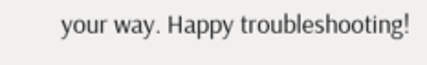your way. Happy troubleshooting!